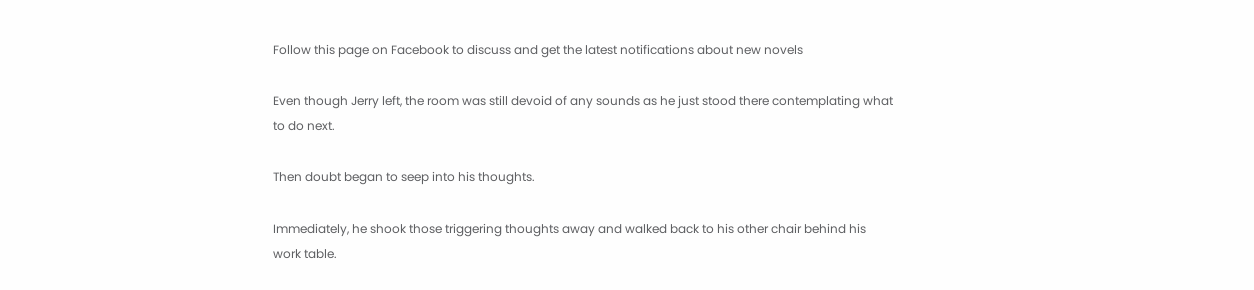Follow this page on Facebook to discuss and get the latest notifications about new novels

Even though Jerry left, the room was still devoid of any sounds as he just stood there contemplating what to do next.

Then doubt began to seep into his thoughts.

Immediately, he shook those triggering thoughts away and walked back to his other chair behind his work table.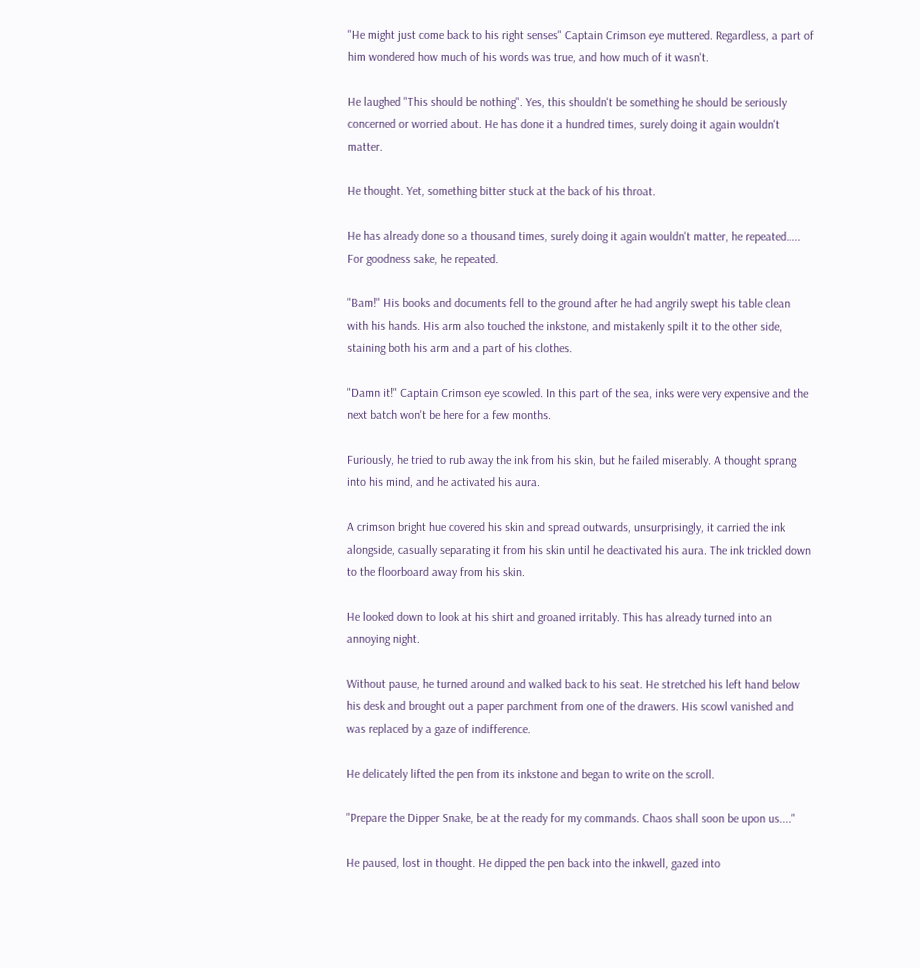"He might just come back to his right senses" Captain Crimson eye muttered. Regardless, a part of him wondered how much of his words was true, and how much of it wasn't.

He laughed "This should be nothing". Yes, this shouldn't be something he should be seriously concerned or worried about. He has done it a hundred times, surely doing it again wouldn't matter.

He thought. Yet, something bitter stuck at the back of his throat.

He has already done so a thousand times, surely doing it again wouldn't matter, he repeated….. For goodness sake, he repeated.

"Bam!" His books and documents fell to the ground after he had angrily swept his table clean with his hands. His arm also touched the inkstone, and mistakenly spilt it to the other side, staining both his arm and a part of his clothes.

"Damn it!" Captain Crimson eye scowled. In this part of the sea, inks were very expensive and the next batch won't be here for a few months.

Furiously, he tried to rub away the ink from his skin, but he failed miserably. A thought sprang into his mind, and he activated his aura.

A crimson bright hue covered his skin and spread outwards, unsurprisingly, it carried the ink alongside, casually separating it from his skin until he deactivated his aura. The ink trickled down to the floorboard away from his skin.

He looked down to look at his shirt and groaned irritably. This has already turned into an annoying night.

Without pause, he turned around and walked back to his seat. He stretched his left hand below his desk and brought out a paper parchment from one of the drawers. His scowl vanished and was replaced by a gaze of indifference.

He delicately lifted the pen from its inkstone and began to write on the scroll.

"Prepare the Dipper Snake, be at the ready for my commands. Chaos shall soon be upon us...."

He paused, lost in thought. He dipped the pen back into the inkwell, gazed into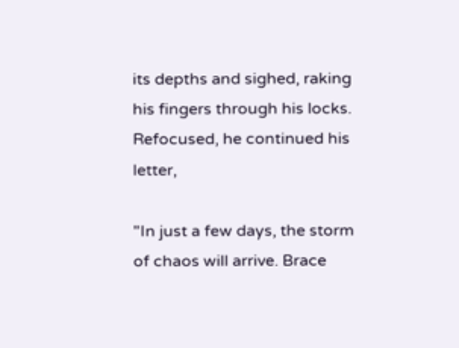its depths and sighed, raking his fingers through his locks. Refocused, he continued his letter,

"In just a few days, the storm of chaos will arrive. Brace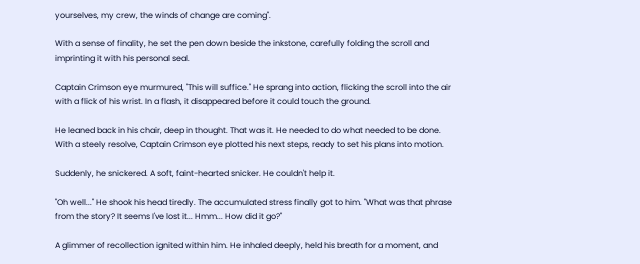yourselves, my crew, the winds of change are coming".

With a sense of finality, he set the pen down beside the inkstone, carefully folding the scroll and imprinting it with his personal seal.

Captain Crimson eye murmured, "This will suffice." He sprang into action, flicking the scroll into the air with a flick of his wrist. In a flash, it disappeared before it could touch the ground.

He leaned back in his chair, deep in thought. That was it. He needed to do what needed to be done. With a steely resolve, Captain Crimson eye plotted his next steps, ready to set his plans into motion.

Suddenly, he snickered. A soft, faint-hearted snicker. He couldn't help it.

"Oh well..." He shook his head tiredly. The accumulated stress finally got to him. "What was that phrase from the story? It seems I've lost it... Hmm... How did it go?"

A glimmer of recollection ignited within him. He inhaled deeply, held his breath for a moment, and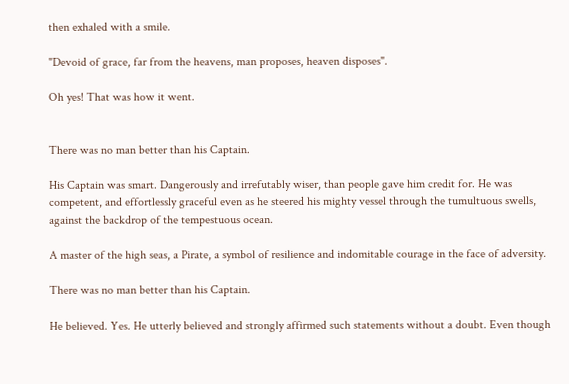then exhaled with a smile.

"Devoid of grace, far from the heavens, man proposes, heaven disposes".

Oh yes! That was how it went.


There was no man better than his Captain.

His Captain was smart. Dangerously and irrefutably wiser, than people gave him credit for. He was competent, and effortlessly graceful even as he steered his mighty vessel through the tumultuous swells, against the backdrop of the tempestuous ocean.

A master of the high seas, a Pirate, a symbol of resilience and indomitable courage in the face of adversity.

There was no man better than his Captain.

He believed. Yes. He utterly believed and strongly affirmed such statements without a doubt. Even though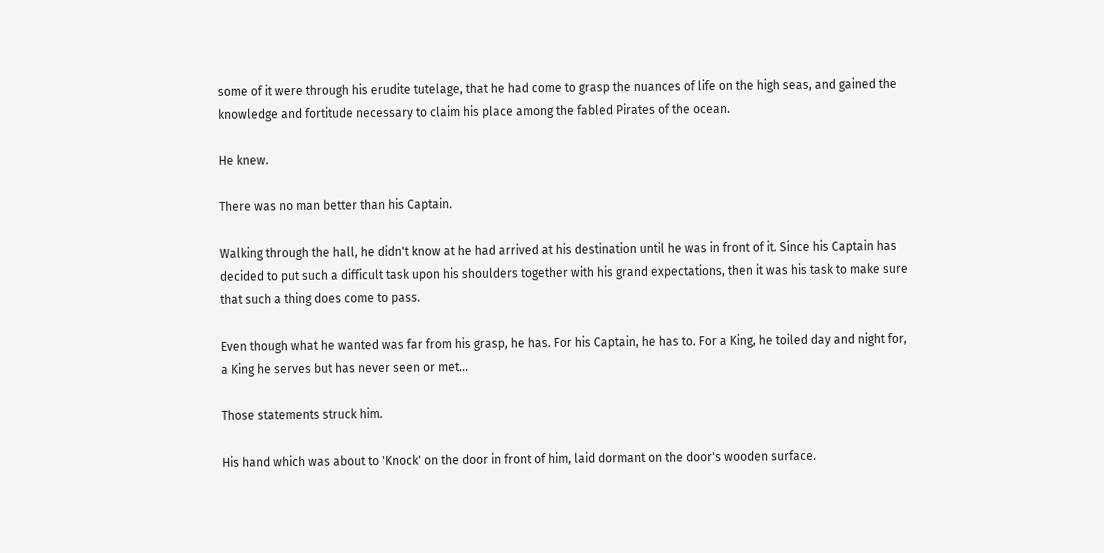some of it were through his erudite tutelage, that he had come to grasp the nuances of life on the high seas, and gained the knowledge and fortitude necessary to claim his place among the fabled Pirates of the ocean.

He knew.

There was no man better than his Captain.

Walking through the hall, he didn't know at he had arrived at his destination until he was in front of it. Since his Captain has decided to put such a difficult task upon his shoulders together with his grand expectations, then it was his task to make sure that such a thing does come to pass.

Even though what he wanted was far from his grasp, he has. For his Captain, he has to. For a King, he toiled day and night for, a King he serves but has never seen or met...

Those statements struck him.

His hand which was about to 'Knock' on the door in front of him, laid dormant on the door's wooden surface.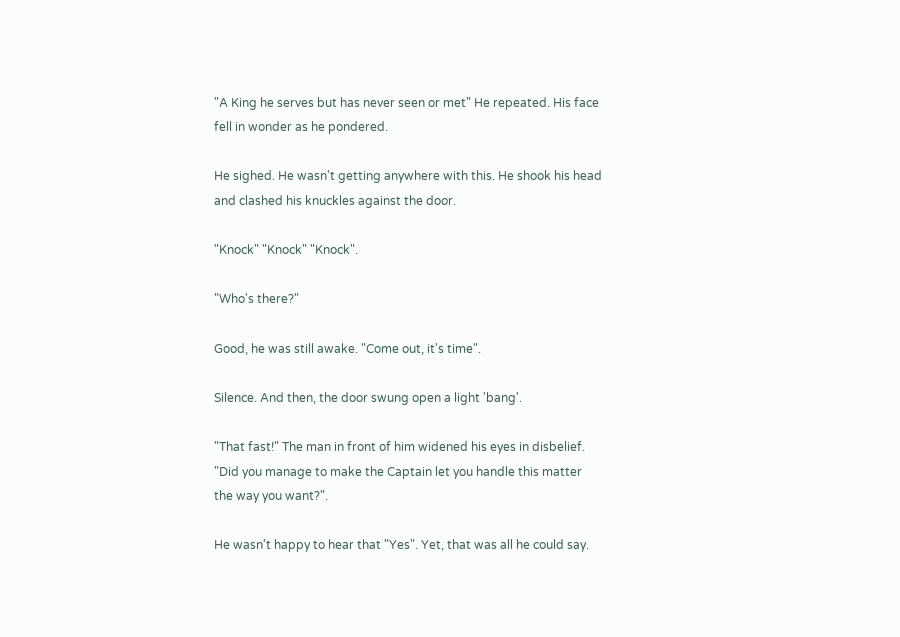"A King he serves but has never seen or met" He repeated. His face fell in wonder as he pondered.

He sighed. He wasn't getting anywhere with this. He shook his head and clashed his knuckles against the door.

"Knock" "Knock" "Knock".

"Who's there?"

Good, he was still awake. "Come out, it's time".

Silence. And then, the door swung open a light 'bang'.

"That fast!" The man in front of him widened his eyes in disbelief. "Did you manage to make the Captain let you handle this matter the way you want?".

He wasn't happy to hear that "Yes". Yet, that was all he could say.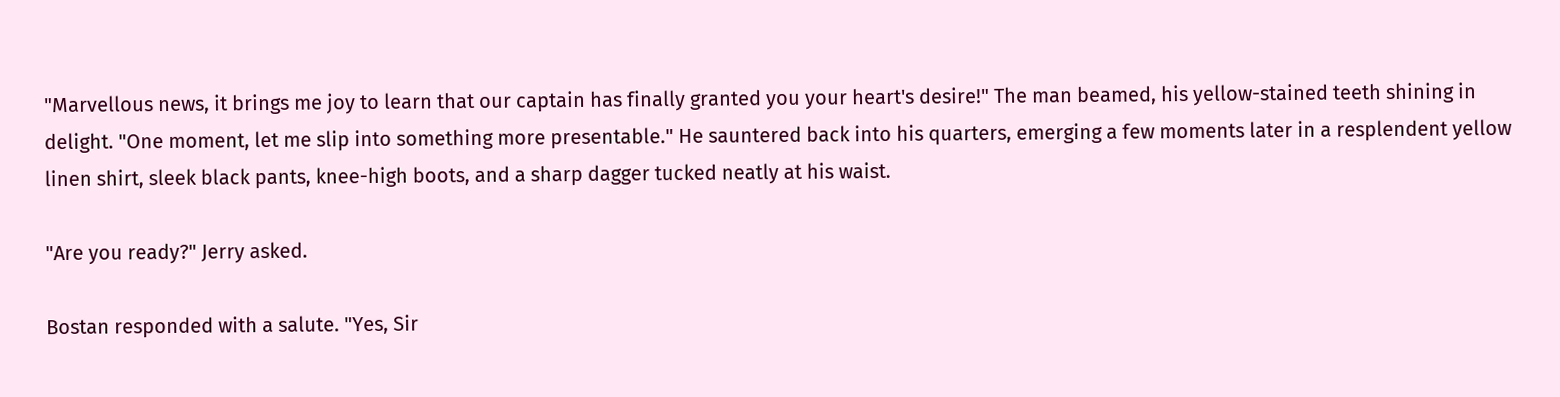"Marvellous news, it brings me joy to learn that our captain has finally granted you your heart's desire!" The man beamed, his yellow-stained teeth shining in delight. "One moment, let me slip into something more presentable." He sauntered back into his quarters, emerging a few moments later in a resplendent yellow linen shirt, sleek black pants, knee-high boots, and a sharp dagger tucked neatly at his waist.

"Are you ready?" Jerry asked.

Bostan responded with a salute. "Yes, Sir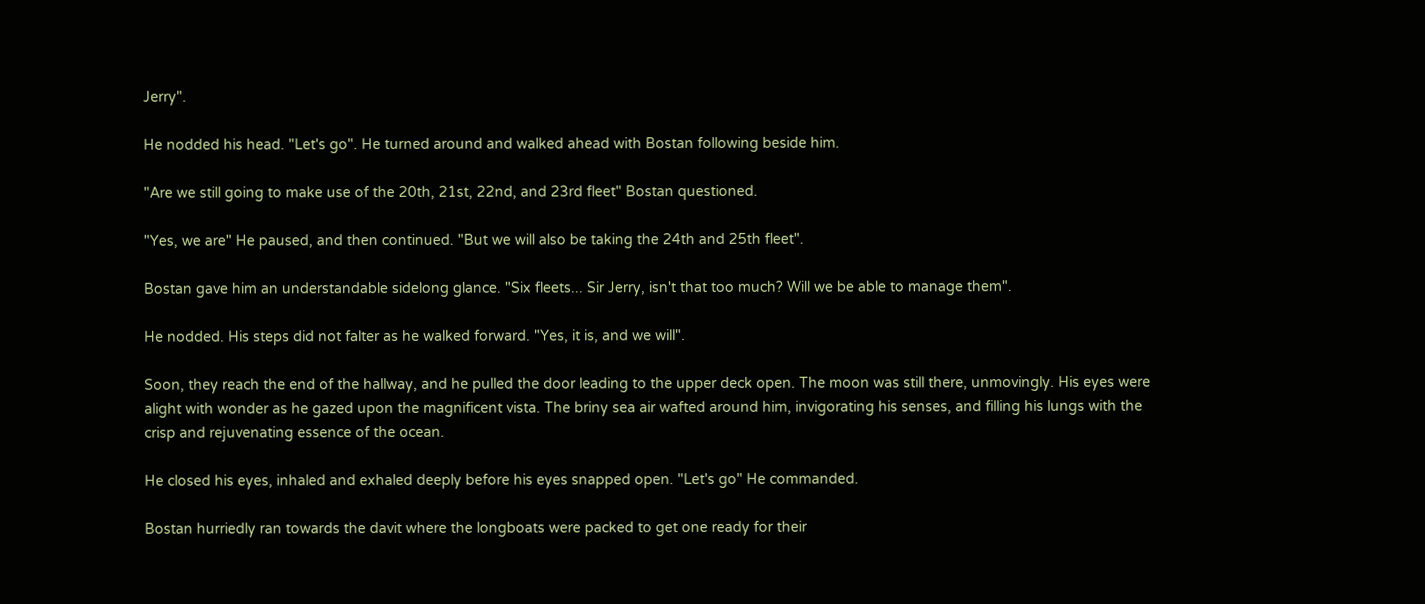Jerry".

He nodded his head. "Let's go". He turned around and walked ahead with Bostan following beside him.

"Are we still going to make use of the 20th, 21st, 22nd, and 23rd fleet" Bostan questioned.

"Yes, we are" He paused, and then continued. "But we will also be taking the 24th and 25th fleet".

Bostan gave him an understandable sidelong glance. "Six fleets... Sir Jerry, isn't that too much? Will we be able to manage them".

He nodded. His steps did not falter as he walked forward. "Yes, it is, and we will".

Soon, they reach the end of the hallway, and he pulled the door leading to the upper deck open. The moon was still there, unmovingly. His eyes were alight with wonder as he gazed upon the magnificent vista. The briny sea air wafted around him, invigorating his senses, and filling his lungs with the crisp and rejuvenating essence of the ocean.

He closed his eyes, inhaled and exhaled deeply before his eyes snapped open. "Let's go" He commanded.

Bostan hurriedly ran towards the davit where the longboats were packed to get one ready for their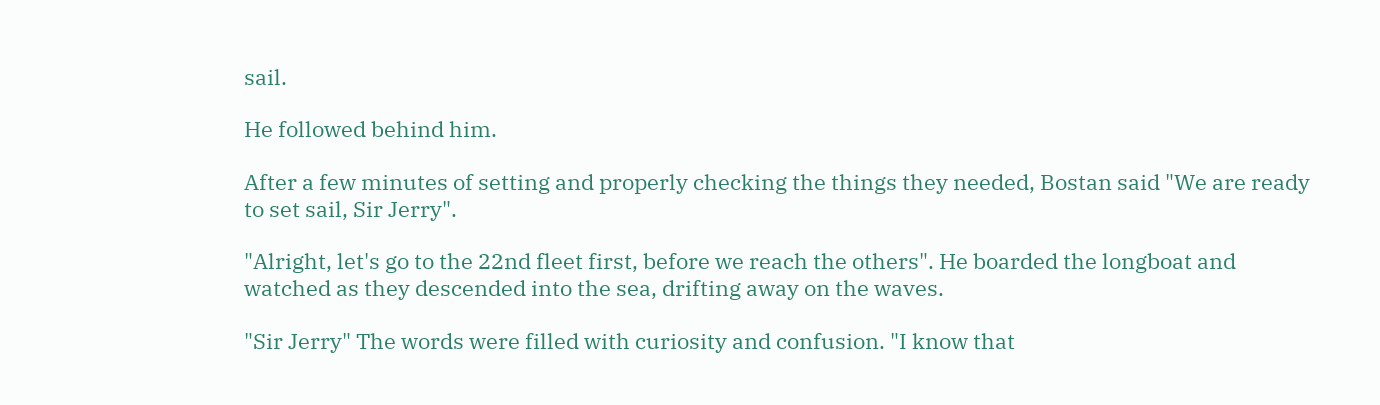sail.

He followed behind him.

After a few minutes of setting and properly checking the things they needed, Bostan said "We are ready to set sail, Sir Jerry".

"Alright, let's go to the 22nd fleet first, before we reach the others". He boarded the longboat and watched as they descended into the sea, drifting away on the waves.

"Sir Jerry" The words were filled with curiosity and confusion. "I know that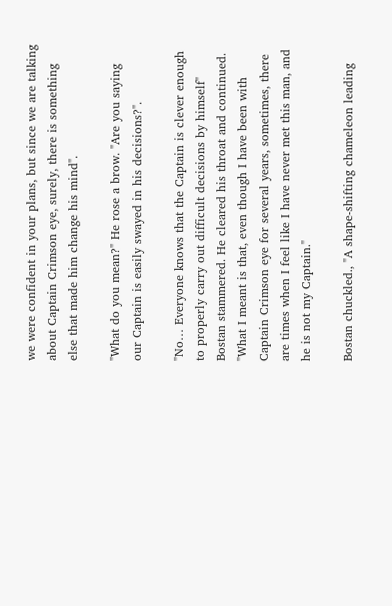we were confident in your plans, but since we are talking about Captain Crimson eye, surely, there is something else that made him change his mind".

"What do you mean?" He rose a brow. "Are you saying our Captain is easily swayed in his decisions?".

"No… Everyone knows that the Captain is clever enough to properly carry out difficult decisions by himself" Bostan stammered. He cleared his throat and continued. "What I meant is that, even though I have been with Captain Crimson eye for several years, sometimes, there are times when I feel like I have never met this man, and he is not my Captain."

Bostan chuckled., "A shape-shifting chameleon leading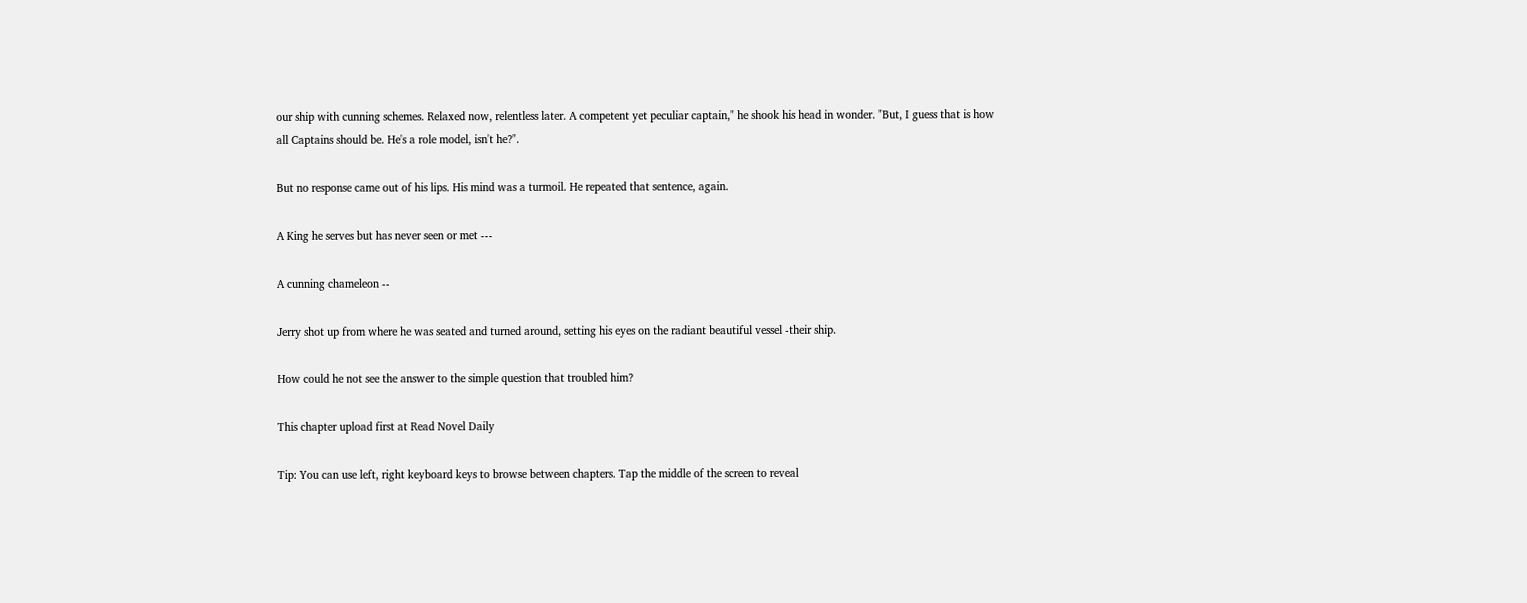our ship with cunning schemes. Relaxed now, relentless later. A competent yet peculiar captain," he shook his head in wonder. "But, I guess that is how all Captains should be. He's a role model, isn't he?".

But no response came out of his lips. His mind was a turmoil. He repeated that sentence, again.

A King he serves but has never seen or met ---

A cunning chameleon --

Jerry shot up from where he was seated and turned around, setting his eyes on the radiant beautiful vessel -their ship.

How could he not see the answer to the simple question that troubled him?

This chapter upload first at Read Novel Daily

Tip: You can use left, right keyboard keys to browse between chapters. Tap the middle of the screen to reveal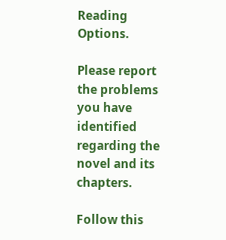Reading Options.

Please report the problems you have identified regarding the novel and its chapters.

Follow this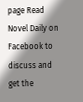page Read Novel Daily on Facebook to discuss and get the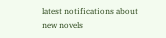latest notifications about new novels